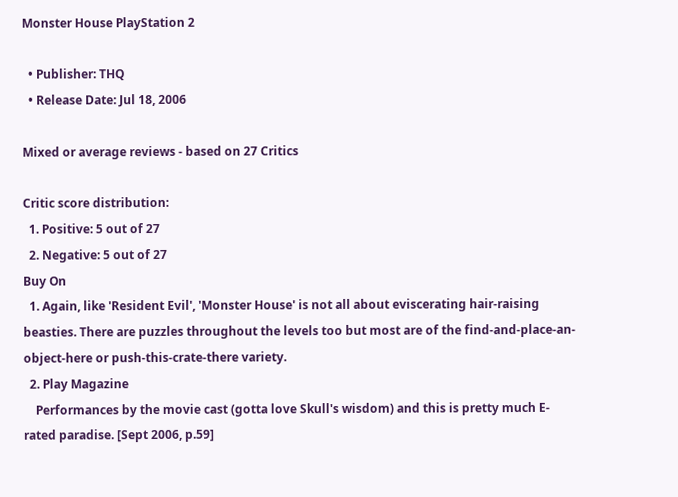Monster House PlayStation 2

  • Publisher: THQ
  • Release Date: Jul 18, 2006

Mixed or average reviews - based on 27 Critics

Critic score distribution:
  1. Positive: 5 out of 27
  2. Negative: 5 out of 27
Buy On
  1. Again, like 'Resident Evil', 'Monster House' is not all about eviscerating hair-raising beasties. There are puzzles throughout the levels too but most are of the find-and-place-an-object-here or push-this-crate-there variety.
  2. Play Magazine
    Performances by the movie cast (gotta love Skull's wisdom) and this is pretty much E-rated paradise. [Sept 2006, p.59]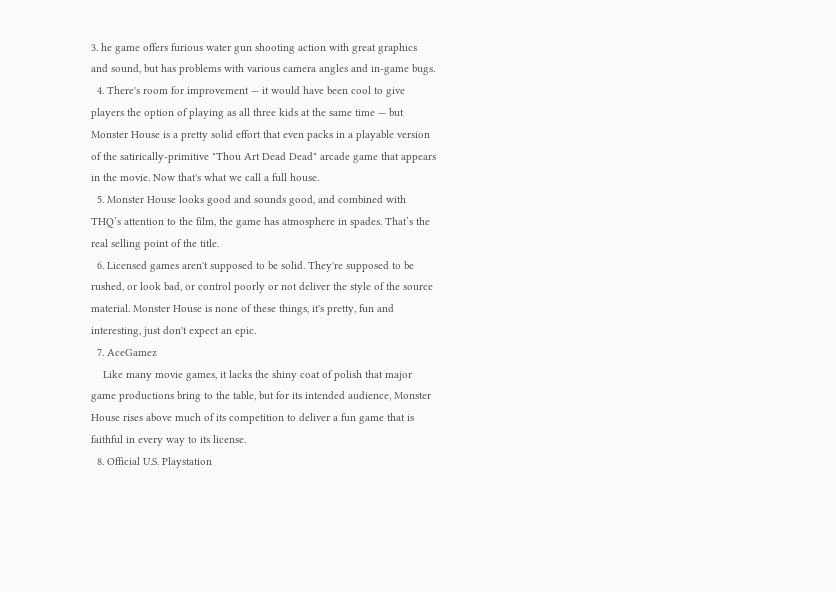3. he game offers furious water gun shooting action with great graphics and sound, but has problems with various camera angles and in-game bugs.
  4. There's room for improvement — it would have been cool to give players the option of playing as all three kids at the same time — but Monster House is a pretty solid effort that even packs in a playable version of the satirically-primitive "Thou Art Dead Dead" arcade game that appears in the movie. Now that's what we call a full house.
  5. Monster House looks good and sounds good, and combined with THQ’s attention to the film, the game has atmosphere in spades. That’s the real selling point of the title.
  6. Licensed games aren't supposed to be solid. They're supposed to be rushed, or look bad, or control poorly or not deliver the style of the source material. Monster House is none of these things, it's pretty, fun and interesting, just don't expect an epic.
  7. AceGamez
    Like many movie games, it lacks the shiny coat of polish that major game productions bring to the table, but for its intended audience, Monster House rises above much of its competition to deliver a fun game that is faithful in every way to its license.
  8. Official U.S. Playstation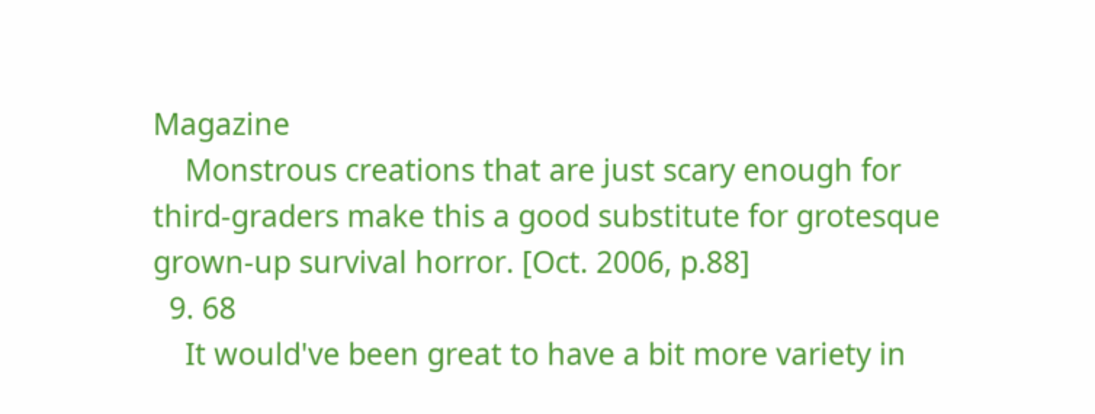Magazine
    Monstrous creations that are just scary enough for third-graders make this a good substitute for grotesque grown-up survival horror. [Oct. 2006, p.88]
  9. 68
    It would've been great to have a bit more variety in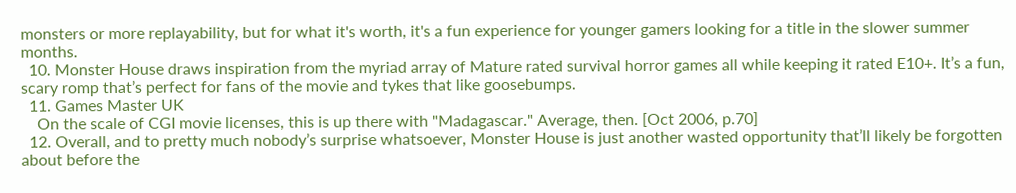monsters or more replayability, but for what it's worth, it's a fun experience for younger gamers looking for a title in the slower summer months.
  10. Monster House draws inspiration from the myriad array of Mature rated survival horror games all while keeping it rated E10+. It’s a fun, scary romp that’s perfect for fans of the movie and tykes that like goosebumps.
  11. Games Master UK
    On the scale of CGI movie licenses, this is up there with "Madagascar." Average, then. [Oct 2006, p.70]
  12. Overall, and to pretty much nobody’s surprise whatsoever, Monster House is just another wasted opportunity that’ll likely be forgotten about before the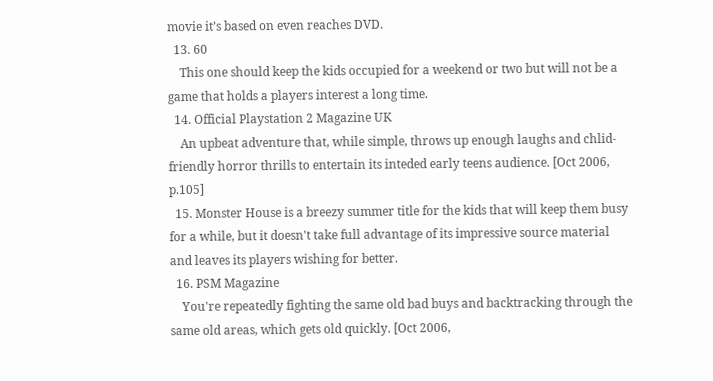movie it’s based on even reaches DVD.
  13. 60
    This one should keep the kids occupied for a weekend or two but will not be a game that holds a players interest a long time.
  14. Official Playstation 2 Magazine UK
    An upbeat adventure that, while simple, throws up enough laughs and chlid-friendly horror thrills to entertain its inteded early teens audience. [Oct 2006, p.105]
  15. Monster House is a breezy summer title for the kids that will keep them busy for a while, but it doesn't take full advantage of its impressive source material and leaves its players wishing for better.
  16. PSM Magazine
    You're repeatedly fighting the same old bad buys and backtracking through the same old areas, which gets old quickly. [Oct 2006,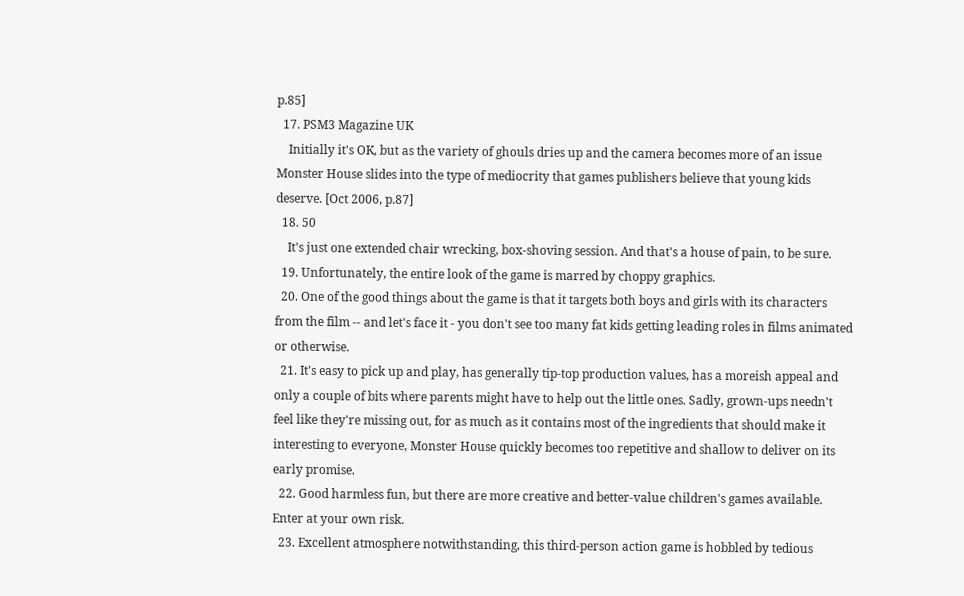p.85]
  17. PSM3 Magazine UK
    Initially it's OK, but as the variety of ghouls dries up and the camera becomes more of an issue Monster House slides into the type of mediocrity that games publishers believe that young kids deserve. [Oct 2006, p.87]
  18. 50
    It's just one extended chair wrecking, box-shoving session. And that's a house of pain, to be sure.
  19. Unfortunately, the entire look of the game is marred by choppy graphics.
  20. One of the good things about the game is that it targets both boys and girls with its characters from the film -- and let's face it - you don't see too many fat kids getting leading roles in films animated or otherwise.
  21. It's easy to pick up and play, has generally tip-top production values, has a moreish appeal and only a couple of bits where parents might have to help out the little ones. Sadly, grown-ups needn't feel like they're missing out, for as much as it contains most of the ingredients that should make it interesting to everyone, Monster House quickly becomes too repetitive and shallow to deliver on its early promise.
  22. Good harmless fun, but there are more creative and better-value children's games available. Enter at your own risk.
  23. Excellent atmosphere notwithstanding, this third-person action game is hobbled by tedious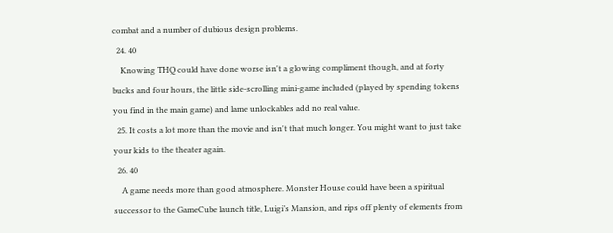combat and a number of dubious design problems.
  24. 40
    Knowing THQ could have done worse isn't a glowing compliment though, and at forty bucks and four hours, the little side-scrolling mini-game included (played by spending tokens you find in the main game) and lame unlockables add no real value.
  25. It costs a lot more than the movie and isn't that much longer. You might want to just take your kids to the theater again.
  26. 40
    A game needs more than good atmosphere. Monster House could have been a spiritual successor to the GameCube launch title, Luigi’s Mansion, and rips off plenty of elements from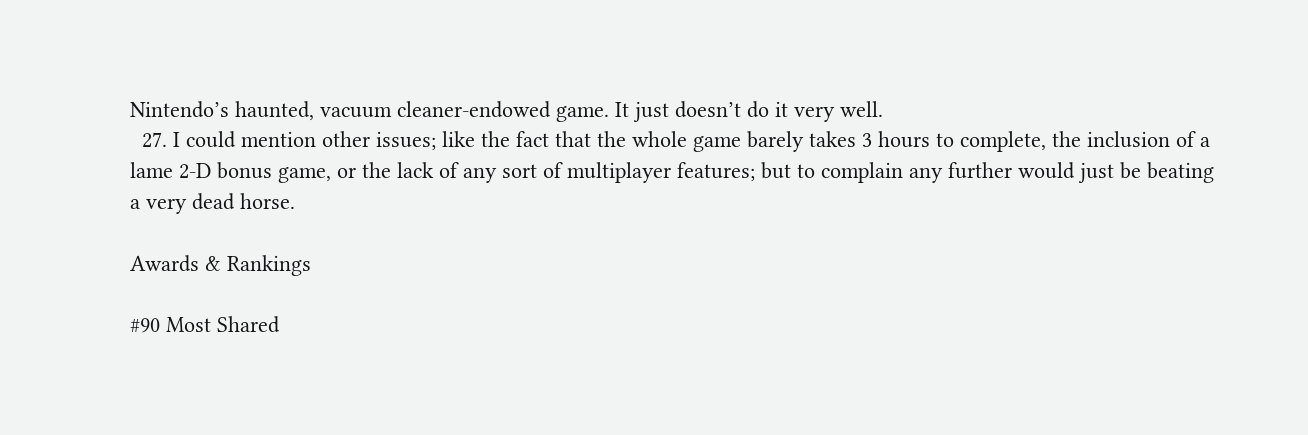Nintendo’s haunted, vacuum cleaner-endowed game. It just doesn’t do it very well.
  27. I could mention other issues; like the fact that the whole game barely takes 3 hours to complete, the inclusion of a lame 2-D bonus game, or the lack of any sort of multiplayer features; but to complain any further would just be beating a very dead horse.

Awards & Rankings

#90 Most Shared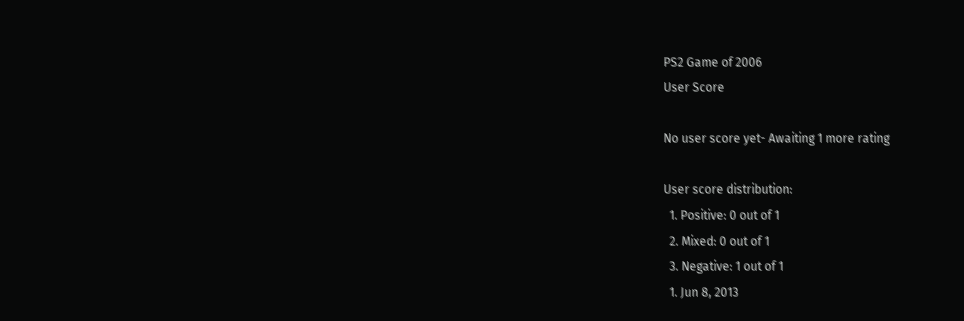PS2 Game of 2006
User Score

No user score yet- Awaiting 1 more rating

User score distribution:
  1. Positive: 0 out of 1
  2. Mixed: 0 out of 1
  3. Negative: 1 out of 1
  1. Jun 8, 2013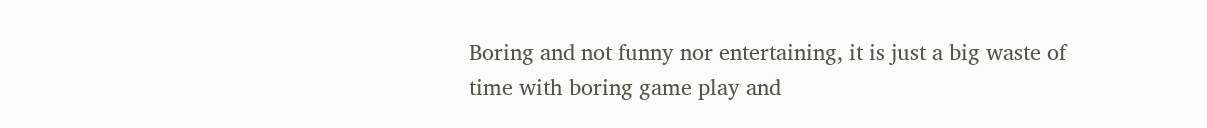Boring and not funny nor entertaining, it is just a big waste of time with boring game play and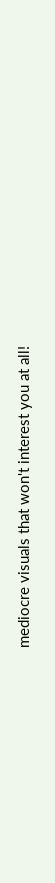mediocre visuals that won't interest you at all!